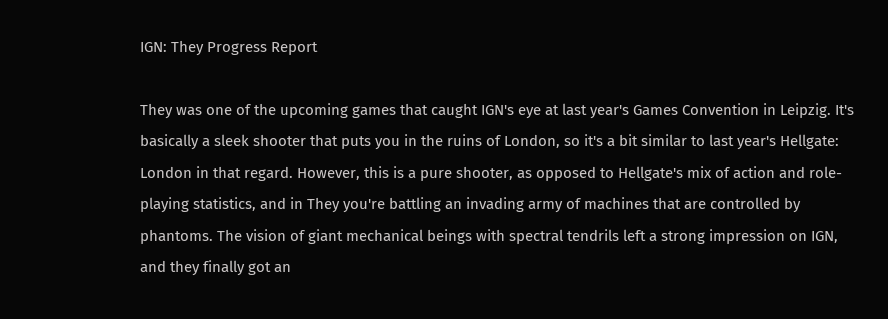IGN: They Progress Report

They was one of the upcoming games that caught IGN's eye at last year's Games Convention in Leipzig. It's basically a sleek shooter that puts you in the ruins of London, so it's a bit similar to last year's Hellgate: London in that regard. However, this is a pure shooter, as opposed to Hellgate's mix of action and role-playing statistics, and in They you're battling an invading army of machines that are controlled by phantoms. The vision of giant mechanical beings with spectral tendrils left a strong impression on IGN, and they finally got an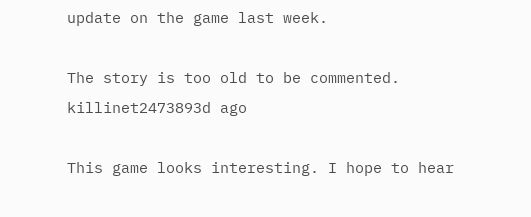update on the game last week.

The story is too old to be commented.
killinet2473893d ago

This game looks interesting. I hope to hear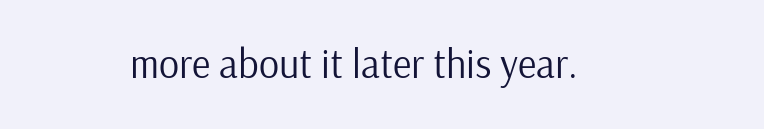more about it later this year.